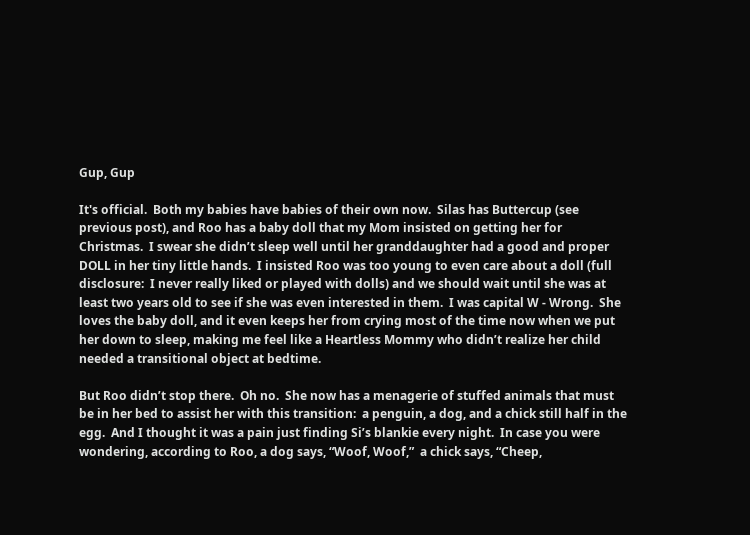Gup, Gup

It's official.  Both my babies have babies of their own now.  Silas has Buttercup (see previous post), and Roo has a baby doll that my Mom insisted on getting her for Christmas.  I swear she didn’t sleep well until her granddaughter had a good and proper DOLL in her tiny little hands.  I insisted Roo was too young to even care about a doll (full disclosure:  I never really liked or played with dolls) and we should wait until she was at least two years old to see if she was even interested in them.  I was capital W - Wrong.  She loves the baby doll, and it even keeps her from crying most of the time now when we put her down to sleep, making me feel like a Heartless Mommy who didn’t realize her child needed a transitional object at bedtime.

But Roo didn’t stop there.  Oh no.  She now has a menagerie of stuffed animals that must be in her bed to assist her with this transition:  a penguin, a dog, and a chick still half in the egg.  And I thought it was a pain just finding Si’s blankie every night.  In case you were wondering, according to Roo, a dog says, “Woof, Woof,”  a chick says, “Cheep,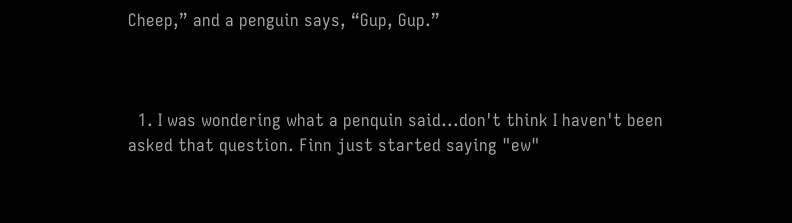Cheep,” and a penguin says, “Gup, Gup.”



  1. I was wondering what a penquin said...don't think I haven't been asked that question. Finn just started saying "ew"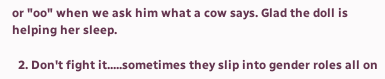or "oo" when we ask him what a cow says. Glad the doll is helping her sleep.

  2. Don't fight it.....sometimes they slip into gender roles all on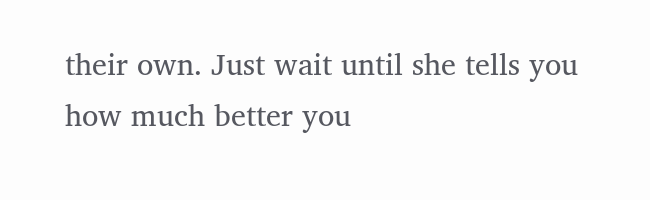their own. Just wait until she tells you how much better you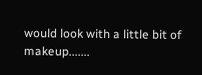would look with a little bit of makeup.......